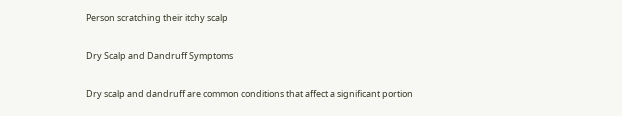Person scratching their itchy scalp

Dry Scalp and Dandruff Symptoms

Dry scalp and dandruff are common conditions that affect a significant portion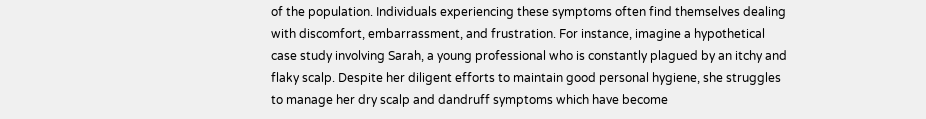of the population. Individuals experiencing these symptoms often find themselves dealing with discomfort, embarrassment, and frustration. For instance, imagine a hypothetical case study involving Sarah, a young professional who is constantly plagued by an itchy and flaky scalp. Despite her diligent efforts to maintain good personal hygiene, she struggles to manage her dry scalp and dandruff symptoms which have become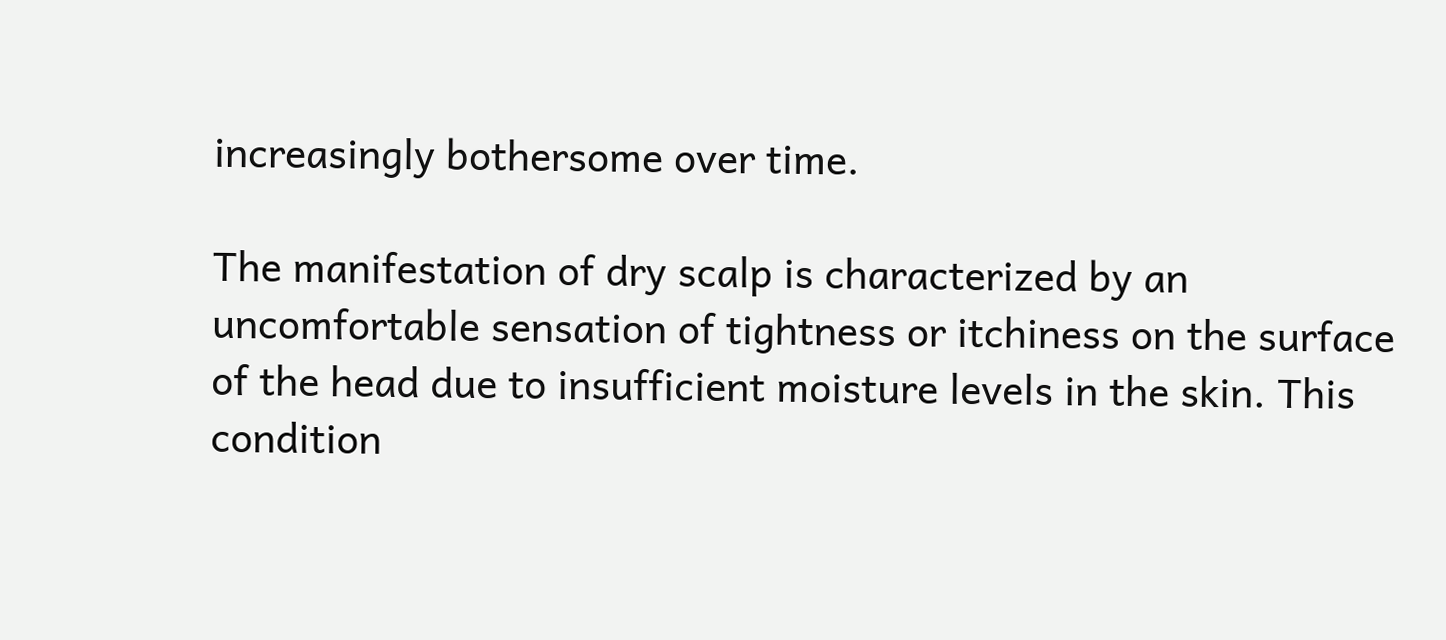increasingly bothersome over time.

The manifestation of dry scalp is characterized by an uncomfortable sensation of tightness or itchiness on the surface of the head due to insufficient moisture levels in the skin. This condition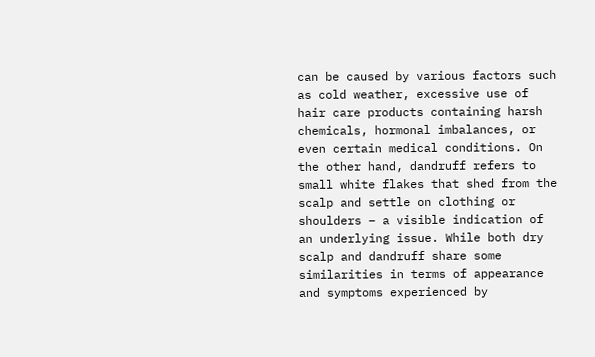can be caused by various factors such as cold weather, excessive use of hair care products containing harsh chemicals, hormonal imbalances, or even certain medical conditions. On the other hand, dandruff refers to small white flakes that shed from the scalp and settle on clothing or shoulders – a visible indication of an underlying issue. While both dry scalp and dandruff share some similarities in terms of appearance and symptoms experienced by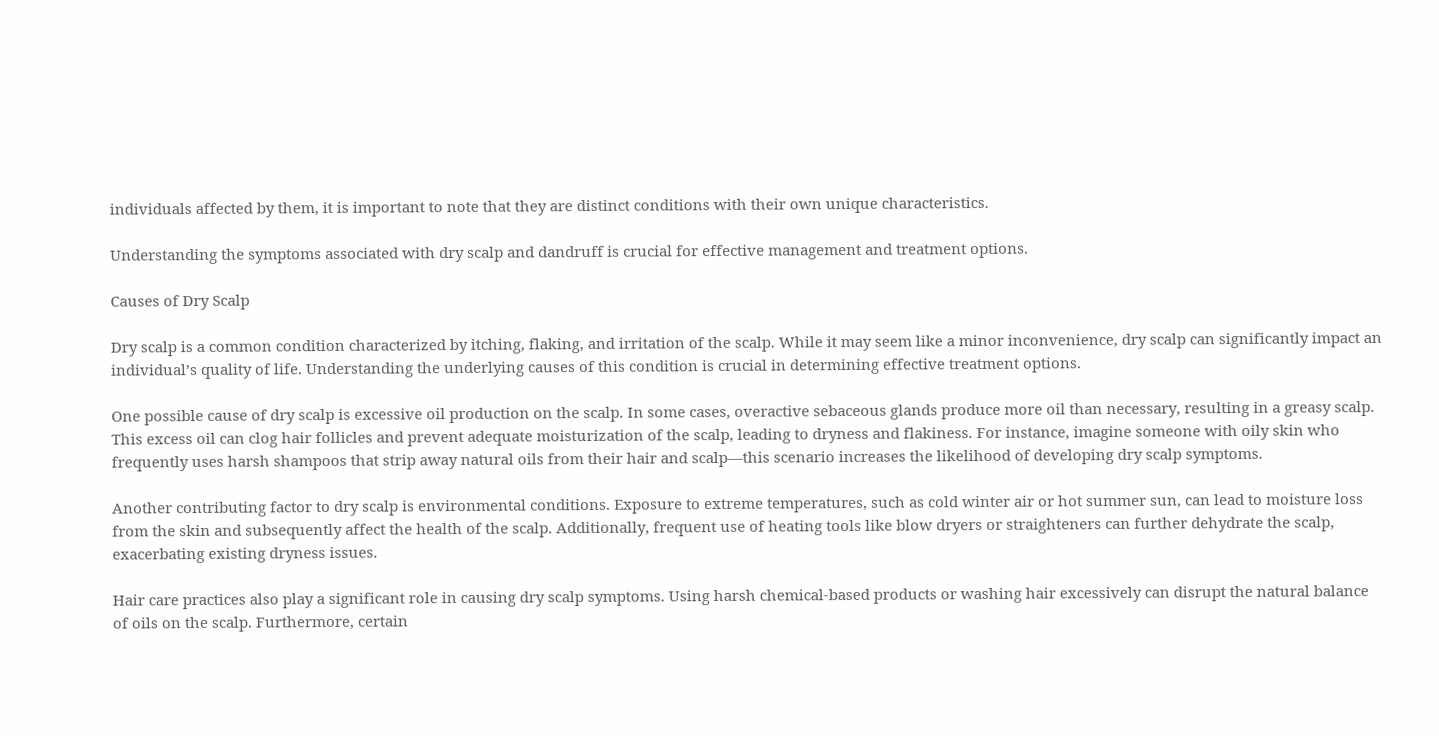individuals affected by them, it is important to note that they are distinct conditions with their own unique characteristics.

Understanding the symptoms associated with dry scalp and dandruff is crucial for effective management and treatment options.

Causes of Dry Scalp

Dry scalp is a common condition characterized by itching, flaking, and irritation of the scalp. While it may seem like a minor inconvenience, dry scalp can significantly impact an individual’s quality of life. Understanding the underlying causes of this condition is crucial in determining effective treatment options.

One possible cause of dry scalp is excessive oil production on the scalp. In some cases, overactive sebaceous glands produce more oil than necessary, resulting in a greasy scalp. This excess oil can clog hair follicles and prevent adequate moisturization of the scalp, leading to dryness and flakiness. For instance, imagine someone with oily skin who frequently uses harsh shampoos that strip away natural oils from their hair and scalp—this scenario increases the likelihood of developing dry scalp symptoms.

Another contributing factor to dry scalp is environmental conditions. Exposure to extreme temperatures, such as cold winter air or hot summer sun, can lead to moisture loss from the skin and subsequently affect the health of the scalp. Additionally, frequent use of heating tools like blow dryers or straighteners can further dehydrate the scalp, exacerbating existing dryness issues.

Hair care practices also play a significant role in causing dry scalp symptoms. Using harsh chemical-based products or washing hair excessively can disrupt the natural balance of oils on the scalp. Furthermore, certain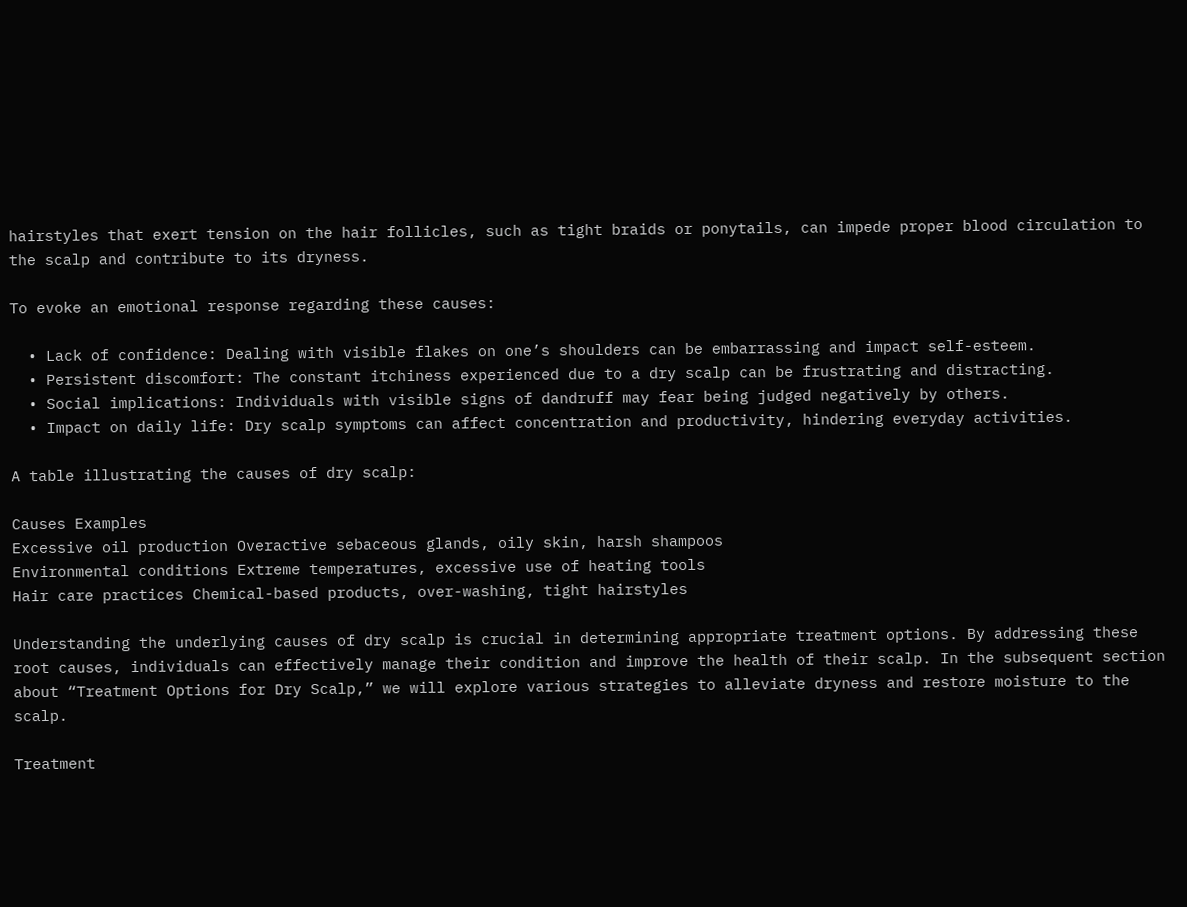hairstyles that exert tension on the hair follicles, such as tight braids or ponytails, can impede proper blood circulation to the scalp and contribute to its dryness.

To evoke an emotional response regarding these causes:

  • Lack of confidence: Dealing with visible flakes on one’s shoulders can be embarrassing and impact self-esteem.
  • Persistent discomfort: The constant itchiness experienced due to a dry scalp can be frustrating and distracting.
  • Social implications: Individuals with visible signs of dandruff may fear being judged negatively by others.
  • Impact on daily life: Dry scalp symptoms can affect concentration and productivity, hindering everyday activities.

A table illustrating the causes of dry scalp:

Causes Examples
Excessive oil production Overactive sebaceous glands, oily skin, harsh shampoos
Environmental conditions Extreme temperatures, excessive use of heating tools
Hair care practices Chemical-based products, over-washing, tight hairstyles

Understanding the underlying causes of dry scalp is crucial in determining appropriate treatment options. By addressing these root causes, individuals can effectively manage their condition and improve the health of their scalp. In the subsequent section about “Treatment Options for Dry Scalp,” we will explore various strategies to alleviate dryness and restore moisture to the scalp.

Treatment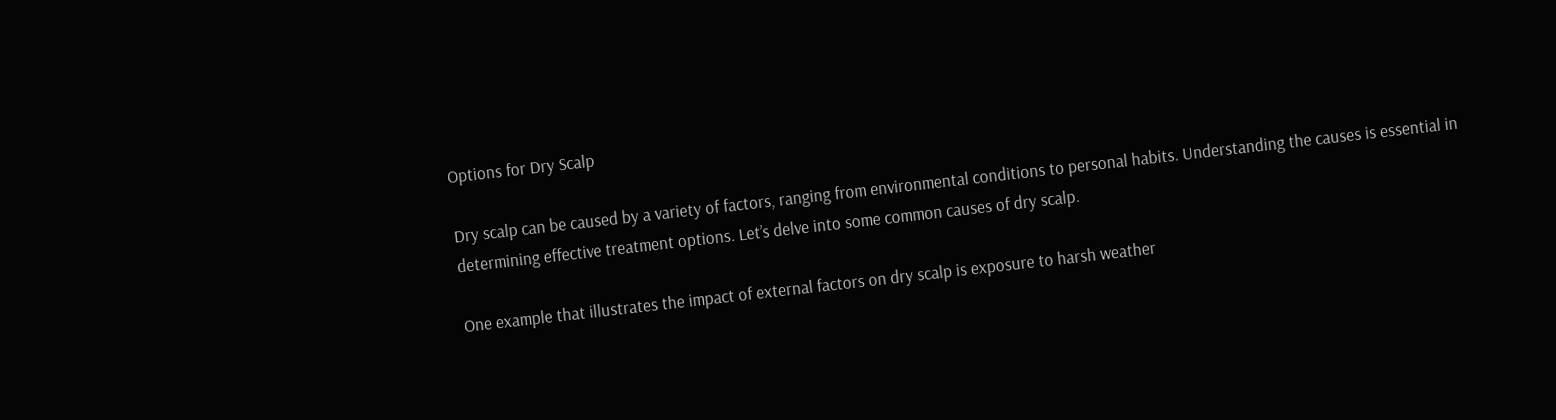Options for Dry Scalp

Dry scalp can be caused by a variety of factors, ranging from environmental conditions to personal habits. Understanding the causes is essential in determining effective treatment options. Let’s delve into some common causes of dry scalp.

One example that illustrates the impact of external factors on dry scalp is exposure to harsh weather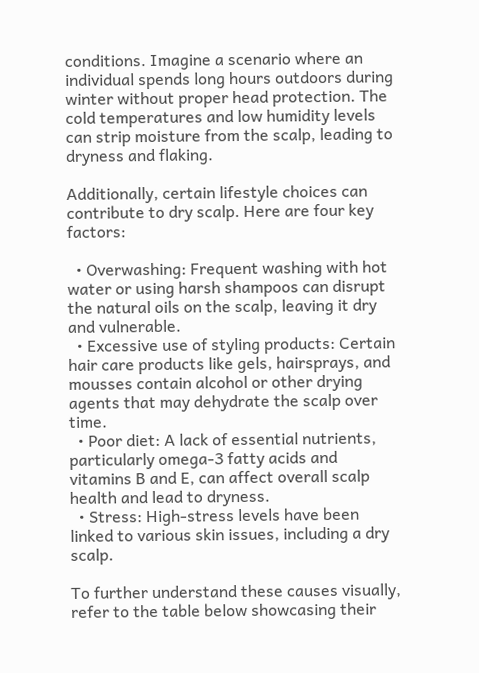conditions. Imagine a scenario where an individual spends long hours outdoors during winter without proper head protection. The cold temperatures and low humidity levels can strip moisture from the scalp, leading to dryness and flaking.

Additionally, certain lifestyle choices can contribute to dry scalp. Here are four key factors:

  • Overwashing: Frequent washing with hot water or using harsh shampoos can disrupt the natural oils on the scalp, leaving it dry and vulnerable.
  • Excessive use of styling products: Certain hair care products like gels, hairsprays, and mousses contain alcohol or other drying agents that may dehydrate the scalp over time.
  • Poor diet: A lack of essential nutrients, particularly omega-3 fatty acids and vitamins B and E, can affect overall scalp health and lead to dryness.
  • Stress: High-stress levels have been linked to various skin issues, including a dry scalp.

To further understand these causes visually, refer to the table below showcasing their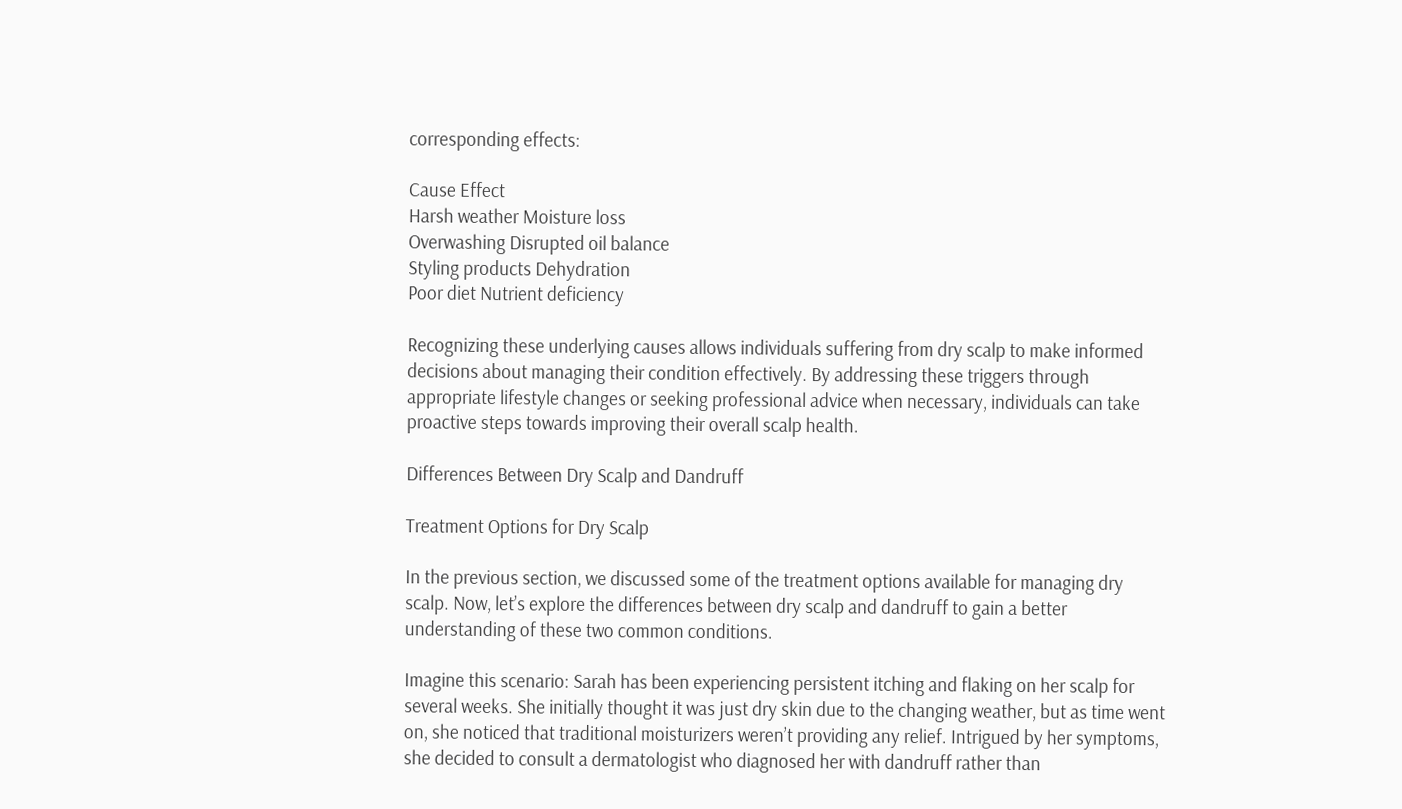corresponding effects:

Cause Effect
Harsh weather Moisture loss
Overwashing Disrupted oil balance
Styling products Dehydration
Poor diet Nutrient deficiency

Recognizing these underlying causes allows individuals suffering from dry scalp to make informed decisions about managing their condition effectively. By addressing these triggers through appropriate lifestyle changes or seeking professional advice when necessary, individuals can take proactive steps towards improving their overall scalp health.

Differences Between Dry Scalp and Dandruff

Treatment Options for Dry Scalp

In the previous section, we discussed some of the treatment options available for managing dry scalp. Now, let’s explore the differences between dry scalp and dandruff to gain a better understanding of these two common conditions.

Imagine this scenario: Sarah has been experiencing persistent itching and flaking on her scalp for several weeks. She initially thought it was just dry skin due to the changing weather, but as time went on, she noticed that traditional moisturizers weren’t providing any relief. Intrigued by her symptoms, she decided to consult a dermatologist who diagnosed her with dandruff rather than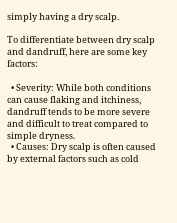simply having a dry scalp.

To differentiate between dry scalp and dandruff, here are some key factors:

  • Severity: While both conditions can cause flaking and itchiness, dandruff tends to be more severe and difficult to treat compared to simple dryness.
  • Causes: Dry scalp is often caused by external factors such as cold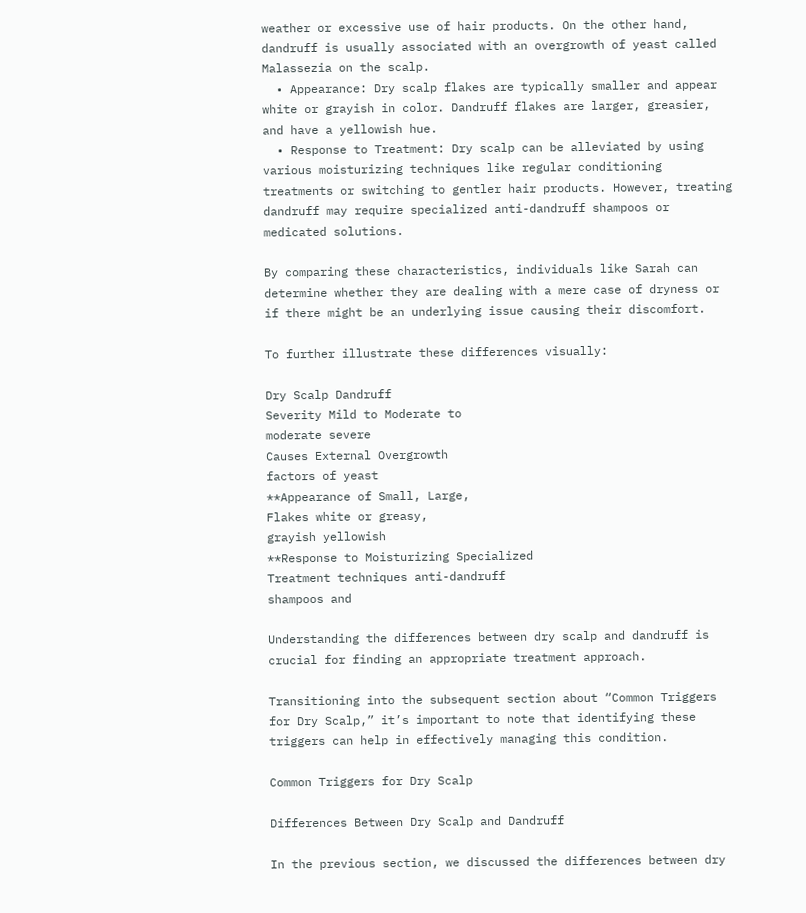weather or excessive use of hair products. On the other hand, dandruff is usually associated with an overgrowth of yeast called Malassezia on the scalp.
  • Appearance: Dry scalp flakes are typically smaller and appear white or grayish in color. Dandruff flakes are larger, greasier, and have a yellowish hue.
  • Response to Treatment: Dry scalp can be alleviated by using various moisturizing techniques like regular conditioning treatments or switching to gentler hair products. However, treating dandruff may require specialized anti-dandruff shampoos or medicated solutions.

By comparing these characteristics, individuals like Sarah can determine whether they are dealing with a mere case of dryness or if there might be an underlying issue causing their discomfort.

To further illustrate these differences visually:

Dry Scalp Dandruff
Severity Mild to Moderate to
moderate severe
Causes External Overgrowth
factors of yeast
**Appearance of Small, Large,
Flakes white or greasy,
grayish yellowish
**Response to Moisturizing Specialized
Treatment techniques anti-dandruff
shampoos and

Understanding the differences between dry scalp and dandruff is crucial for finding an appropriate treatment approach.

Transitioning into the subsequent section about “Common Triggers for Dry Scalp,” it’s important to note that identifying these triggers can help in effectively managing this condition.

Common Triggers for Dry Scalp

Differences Between Dry Scalp and Dandruff

In the previous section, we discussed the differences between dry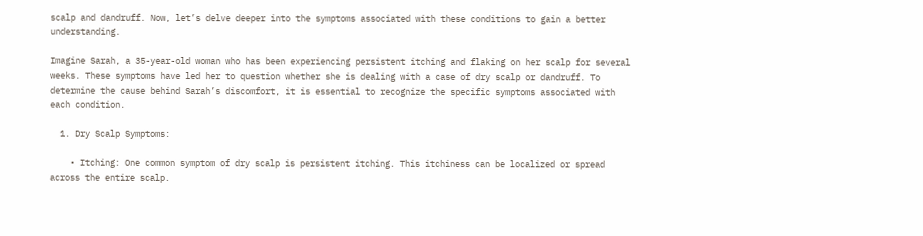scalp and dandruff. Now, let’s delve deeper into the symptoms associated with these conditions to gain a better understanding.

Imagine Sarah, a 35-year-old woman who has been experiencing persistent itching and flaking on her scalp for several weeks. These symptoms have led her to question whether she is dealing with a case of dry scalp or dandruff. To determine the cause behind Sarah’s discomfort, it is essential to recognize the specific symptoms associated with each condition.

  1. Dry Scalp Symptoms:

    • Itching: One common symptom of dry scalp is persistent itching. This itchiness can be localized or spread across the entire scalp.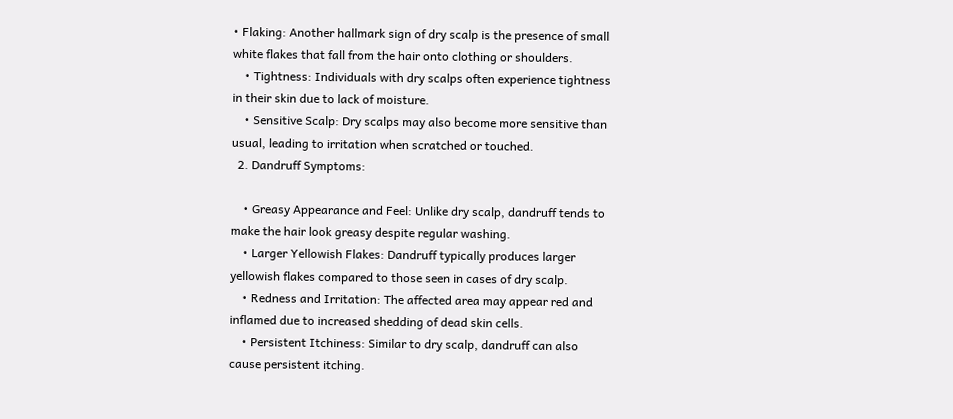• Flaking: Another hallmark sign of dry scalp is the presence of small white flakes that fall from the hair onto clothing or shoulders.
    • Tightness: Individuals with dry scalps often experience tightness in their skin due to lack of moisture.
    • Sensitive Scalp: Dry scalps may also become more sensitive than usual, leading to irritation when scratched or touched.
  2. Dandruff Symptoms:

    • Greasy Appearance and Feel: Unlike dry scalp, dandruff tends to make the hair look greasy despite regular washing.
    • Larger Yellowish Flakes: Dandruff typically produces larger yellowish flakes compared to those seen in cases of dry scalp.
    • Redness and Irritation: The affected area may appear red and inflamed due to increased shedding of dead skin cells.
    • Persistent Itchiness: Similar to dry scalp, dandruff can also cause persistent itching.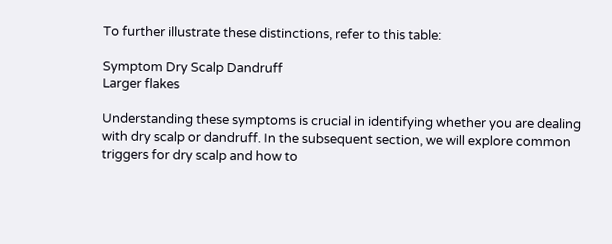To further illustrate these distinctions, refer to this table:

Symptom Dry Scalp Dandruff
Larger flakes

Understanding these symptoms is crucial in identifying whether you are dealing with dry scalp or dandruff. In the subsequent section, we will explore common triggers for dry scalp and how to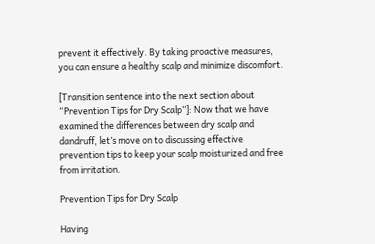prevent it effectively. By taking proactive measures, you can ensure a healthy scalp and minimize discomfort.

[Transition sentence into the next section about “Prevention Tips for Dry Scalp”]: Now that we have examined the differences between dry scalp and dandruff, let’s move on to discussing effective prevention tips to keep your scalp moisturized and free from irritation.

Prevention Tips for Dry Scalp

Having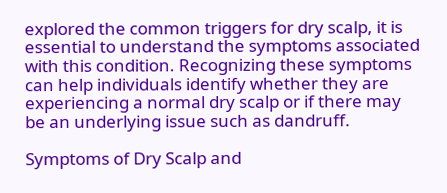explored the common triggers for dry scalp, it is essential to understand the symptoms associated with this condition. Recognizing these symptoms can help individuals identify whether they are experiencing a normal dry scalp or if there may be an underlying issue such as dandruff.

Symptoms of Dry Scalp and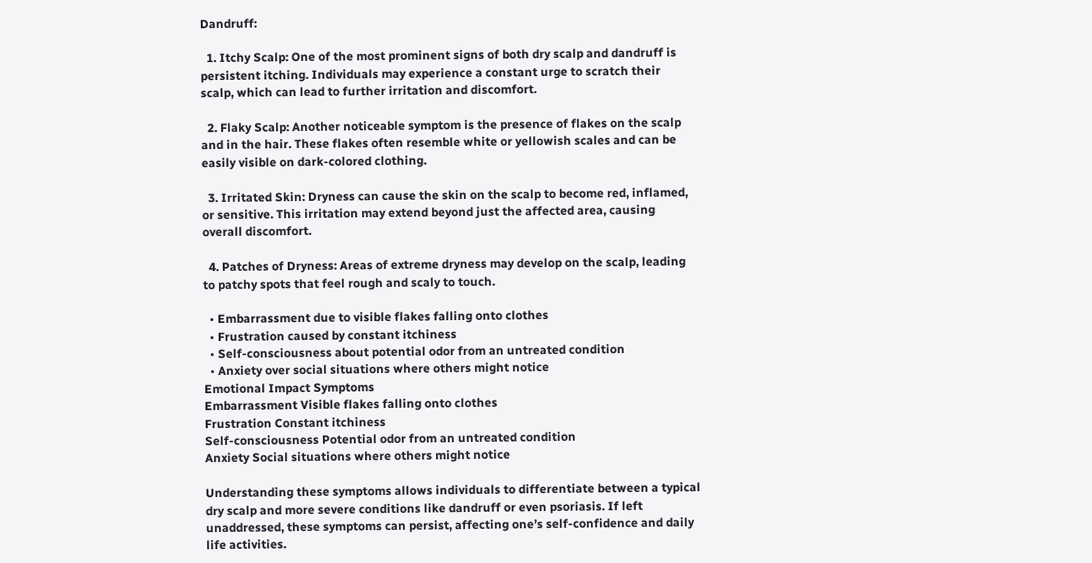Dandruff:

  1. Itchy Scalp: One of the most prominent signs of both dry scalp and dandruff is persistent itching. Individuals may experience a constant urge to scratch their scalp, which can lead to further irritation and discomfort.

  2. Flaky Scalp: Another noticeable symptom is the presence of flakes on the scalp and in the hair. These flakes often resemble white or yellowish scales and can be easily visible on dark-colored clothing.

  3. Irritated Skin: Dryness can cause the skin on the scalp to become red, inflamed, or sensitive. This irritation may extend beyond just the affected area, causing overall discomfort.

  4. Patches of Dryness: Areas of extreme dryness may develop on the scalp, leading to patchy spots that feel rough and scaly to touch.

  • Embarrassment due to visible flakes falling onto clothes
  • Frustration caused by constant itchiness
  • Self-consciousness about potential odor from an untreated condition
  • Anxiety over social situations where others might notice
Emotional Impact Symptoms
Embarrassment Visible flakes falling onto clothes
Frustration Constant itchiness
Self-consciousness Potential odor from an untreated condition
Anxiety Social situations where others might notice

Understanding these symptoms allows individuals to differentiate between a typical dry scalp and more severe conditions like dandruff or even psoriasis. If left unaddressed, these symptoms can persist, affecting one’s self-confidence and daily life activities.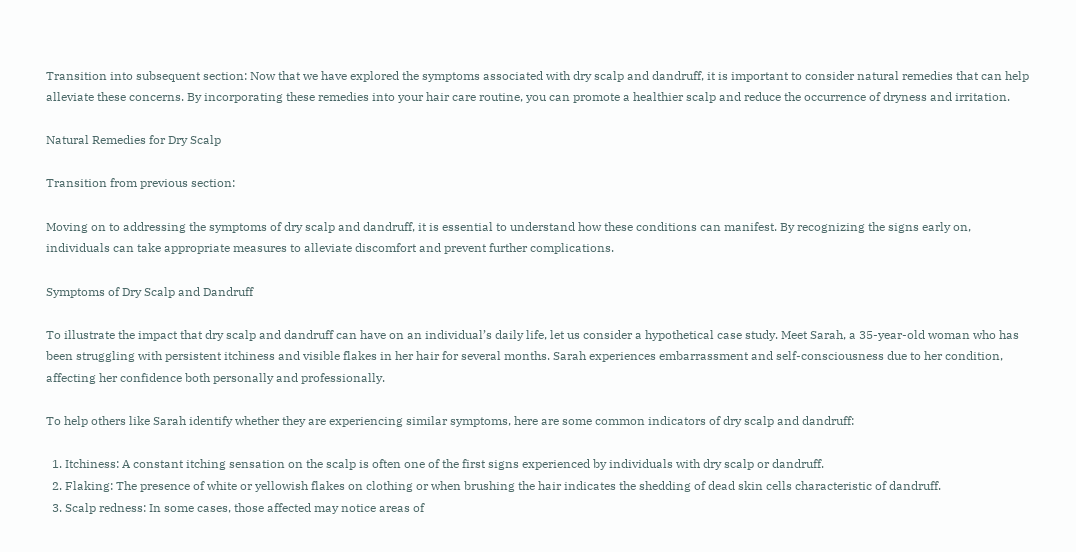Transition into subsequent section: Now that we have explored the symptoms associated with dry scalp and dandruff, it is important to consider natural remedies that can help alleviate these concerns. By incorporating these remedies into your hair care routine, you can promote a healthier scalp and reduce the occurrence of dryness and irritation.

Natural Remedies for Dry Scalp

Transition from previous section:

Moving on to addressing the symptoms of dry scalp and dandruff, it is essential to understand how these conditions can manifest. By recognizing the signs early on, individuals can take appropriate measures to alleviate discomfort and prevent further complications.

Symptoms of Dry Scalp and Dandruff

To illustrate the impact that dry scalp and dandruff can have on an individual’s daily life, let us consider a hypothetical case study. Meet Sarah, a 35-year-old woman who has been struggling with persistent itchiness and visible flakes in her hair for several months. Sarah experiences embarrassment and self-consciousness due to her condition, affecting her confidence both personally and professionally.

To help others like Sarah identify whether they are experiencing similar symptoms, here are some common indicators of dry scalp and dandruff:

  1. Itchiness: A constant itching sensation on the scalp is often one of the first signs experienced by individuals with dry scalp or dandruff.
  2. Flaking: The presence of white or yellowish flakes on clothing or when brushing the hair indicates the shedding of dead skin cells characteristic of dandruff.
  3. Scalp redness: In some cases, those affected may notice areas of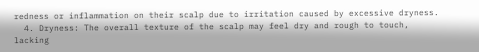redness or inflammation on their scalp due to irritation caused by excessive dryness.
  4. Dryness: The overall texture of the scalp may feel dry and rough to touch, lacking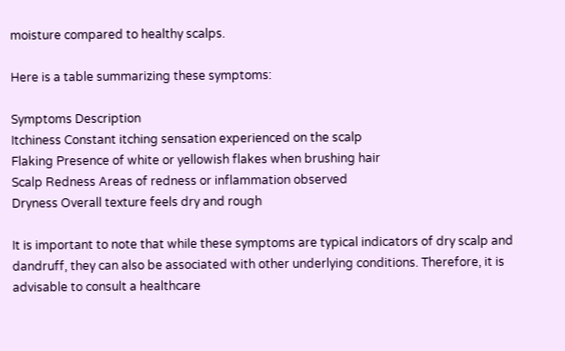moisture compared to healthy scalps.

Here is a table summarizing these symptoms:

Symptoms Description
Itchiness Constant itching sensation experienced on the scalp
Flaking Presence of white or yellowish flakes when brushing hair
Scalp Redness Areas of redness or inflammation observed
Dryness Overall texture feels dry and rough

It is important to note that while these symptoms are typical indicators of dry scalp and dandruff, they can also be associated with other underlying conditions. Therefore, it is advisable to consult a healthcare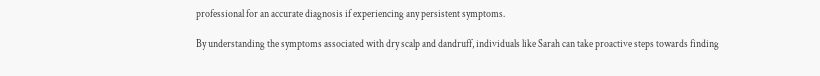professional for an accurate diagnosis if experiencing any persistent symptoms.

By understanding the symptoms associated with dry scalp and dandruff, individuals like Sarah can take proactive steps towards finding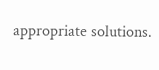appropriate solutions.